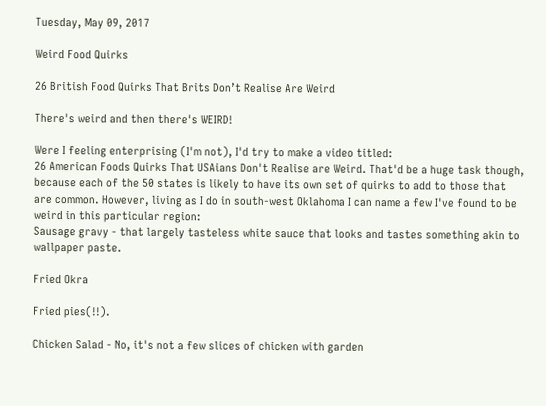Tuesday, May 09, 2017

Weird Food Quirks

26 British Food Quirks That Brits Don’t Realise Are Weird

There's weird and then there's WEIRD!

Were I feeling enterprising (I'm not), I'd try to make a video titled:
26 American Foods Quirks That USAians Don't Realise are Weird. That'd be a huge task though, because each of the 50 states is likely to have its own set of quirks to add to those that are common. However, living as I do in south-west Oklahoma I can name a few I've found to be weird in this particular region:
Sausage gravy - that largely tasteless white sauce that looks and tastes something akin to wallpaper paste.

Fried Okra

Fried pies(!!).

Chicken Salad - No, it's not a few slices of chicken with garden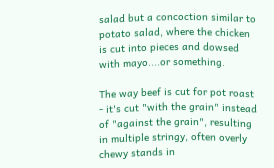salad but a concoction similar to potato salad, where the chicken is cut into pieces and dowsed with mayo....or something.

The way beef is cut for pot roast - it's cut "with the grain" instead of "against the grain", resulting in multiple stringy, often overly chewy stands in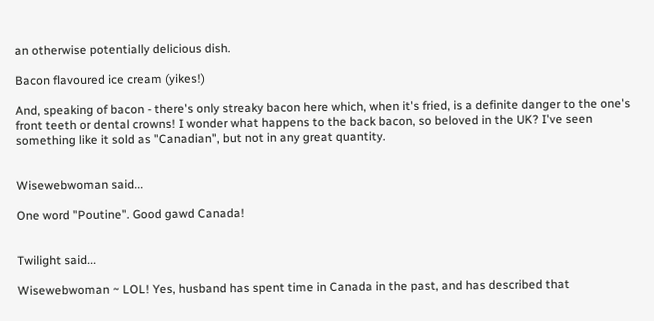an otherwise potentially delicious dish.

Bacon flavoured ice cream (yikes!)

And, speaking of bacon - there's only streaky bacon here which, when it's fried, is a definite danger to the one's front teeth or dental crowns! I wonder what happens to the back bacon, so beloved in the UK? I've seen something like it sold as "Canadian", but not in any great quantity.


Wisewebwoman said...

One word "Poutine". Good gawd Canada!


Twilight said...

Wisewebwoman ~ LOL! Yes, husband has spent time in Canada in the past, and has described that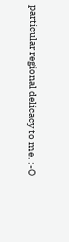particular regional delicacy to me. :-O